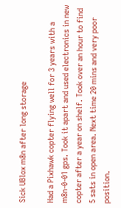Sick UBlox m8n after long storage

Had a Pixhawk copter flying well for 3 years with a m8n-0-01 gps. Took it apart and used electronics in new copter after a year on shelf. Took over an hour to find 5 sats in open area. Next time 20 mins and very poor position.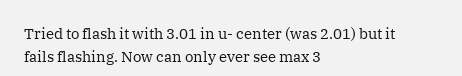Tried to flash it with 3.01 in u- center (was 2.01) but it fails flashing. Now can only ever see max 3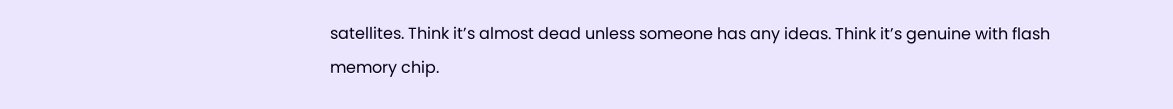satellites. Think it’s almost dead unless someone has any ideas. Think it’s genuine with flash memory chip.